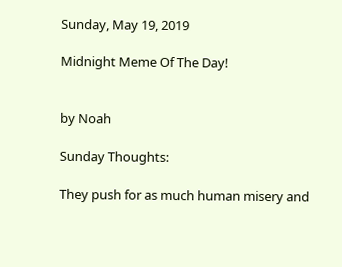Sunday, May 19, 2019

Midnight Meme Of The Day!


by Noah

Sunday Thoughts:

They push for as much human misery and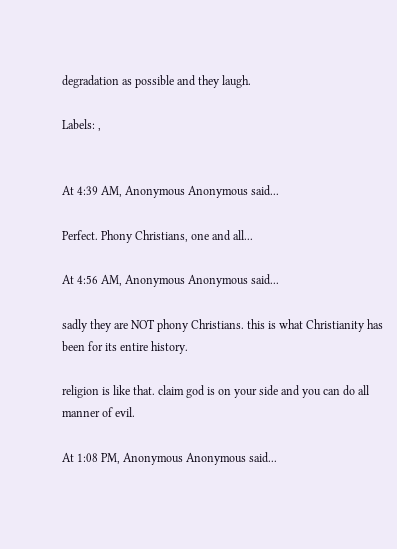degradation as possible and they laugh.

Labels: ,


At 4:39 AM, Anonymous Anonymous said...

Perfect. Phony Christians, one and all...

At 4:56 AM, Anonymous Anonymous said...

sadly they are NOT phony Christians. this is what Christianity has been for its entire history.

religion is like that. claim god is on your side and you can do all manner of evil.

At 1:08 PM, Anonymous Anonymous said...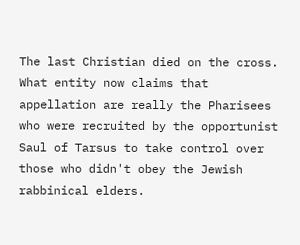The last Christian died on the cross. What entity now claims that appellation are really the Pharisees who were recruited by the opportunist Saul of Tarsus to take control over those who didn't obey the Jewish rabbinical elders.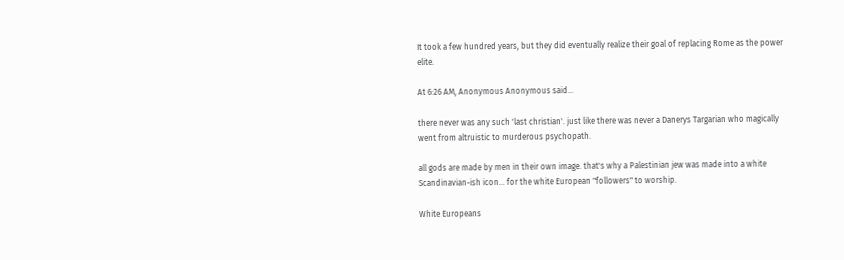It took a few hundred years, but they did eventually realize their goal of replacing Rome as the power elite.

At 6:26 AM, Anonymous Anonymous said...

there never was any such 'last christian'. just like there was never a Danerys Targarian who magically went from altruistic to murderous psychopath.

all gods are made by men in their own image. that's why a Palestinian jew was made into a white Scandinavian-ish icon... for the white European "followers" to worship.

White Europeans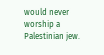would never worship a Palestinian jew.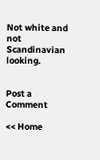Not white and not Scandinavian looking.


Post a Comment

<< Home